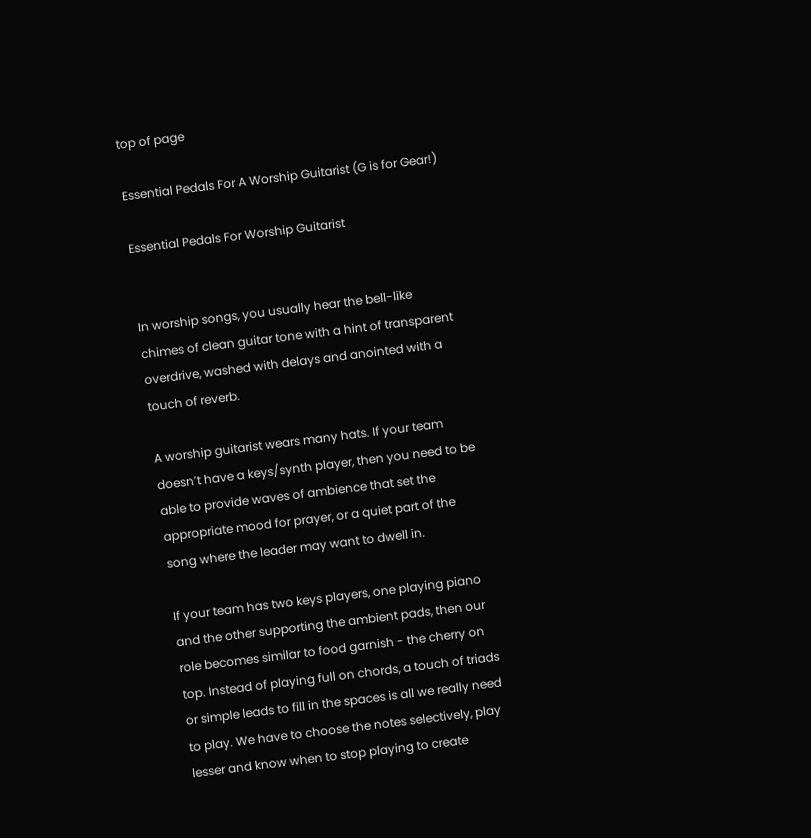top of page

Essential Pedals For A Worship Guitarist (G is for Gear!)

Essential Pedals For Worship Guitarist


In worship songs, you usually hear the bell-like chimes of clean guitar tone with a hint of transparent overdrive, washed with delays and anointed with a touch of reverb.

A worship guitarist wears many hats. If your team doesn’t have a keys/synth player, then you need to be able to provide waves of ambience that set the appropriate mood for prayer, or a quiet part of the song where the leader may want to dwell in.

If your team has two keys players, one playing piano and the other supporting the ambient pads, then our role becomes similar to food garnish - the cherry on top. Instead of playing full on chords, a touch of triads or simple leads to fill in the spaces is all we really need to play. We have to choose the notes selectively, play lesser and know when to stop playing to create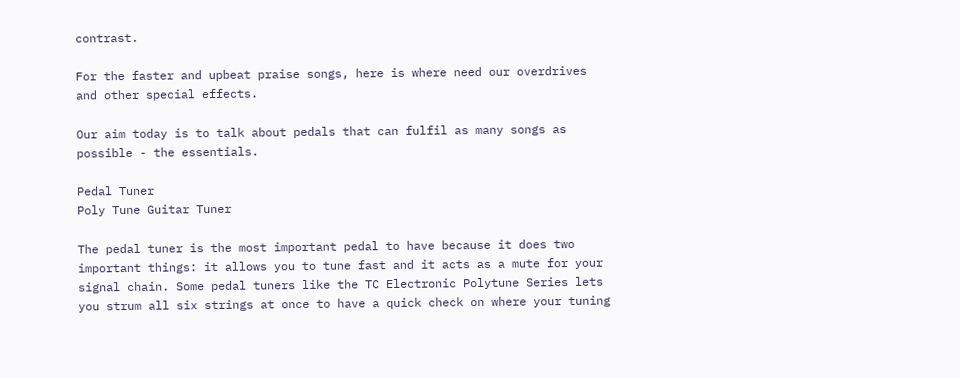contrast.

For the faster and upbeat praise songs, here is where need our overdrives and other special effects.

Our aim today is to talk about pedals that can fulfil as many songs as possible - the essentials.

Pedal Tuner
Poly Tune Guitar Tuner

The pedal tuner is the most important pedal to have because it does two important things: it allows you to tune fast and it acts as a mute for your signal chain. Some pedal tuners like the TC Electronic Polytune Series lets you strum all six strings at once to have a quick check on where your tuning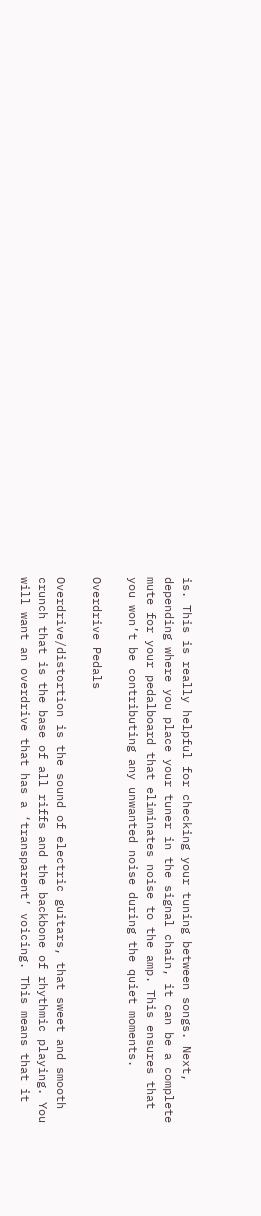is. This is really helpful for checking your tuning between songs. Next, depending where you place your tuner in the signal chain, it can be a complete mute for your pedalboard that eliminates noise to the amp. This ensures that you won’t be contributing any unwanted noise during the quiet moments.

Overdrive Pedals

Overdrive/distortion is the sound of electric guitars, that sweet and smooth crunch that is the base of all riffs and the backbone of rhythmic playing. You will want an overdrive that has a ‘transparent’ voicing. This means that it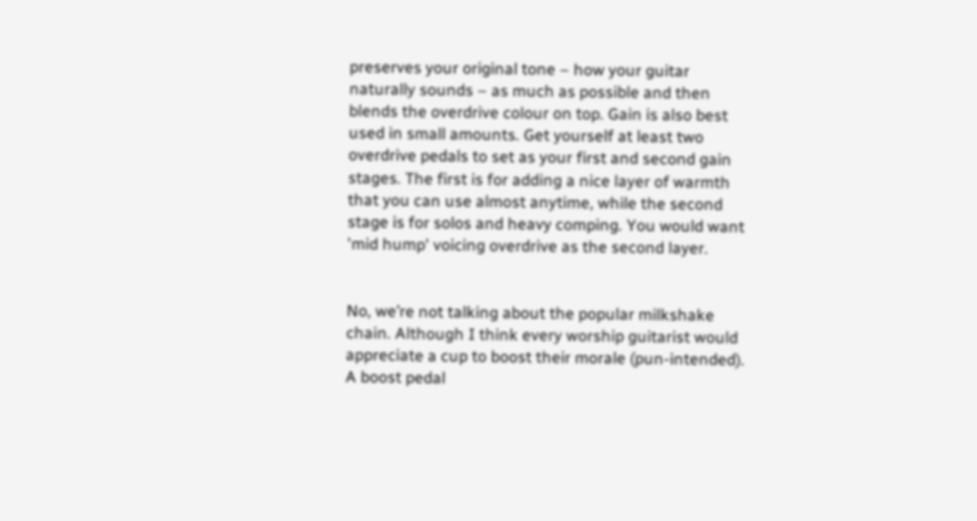preserves your original tone – how your guitar naturally sounds – as much as possible and then blends the overdrive colour on top. Gain is also best used in small amounts. Get yourself at least two overdrive pedals to set as your first and second gain stages. The first is for adding a nice layer of warmth that you can use almost anytime, while the second stage is for solos and heavy comping. You would want 'mid hump' voicing overdrive as the second layer.


No, we’re not talking about the popular milkshake chain. Although I think every worship guitarist would appreciate a cup to boost their morale (pun-intended). A boost pedal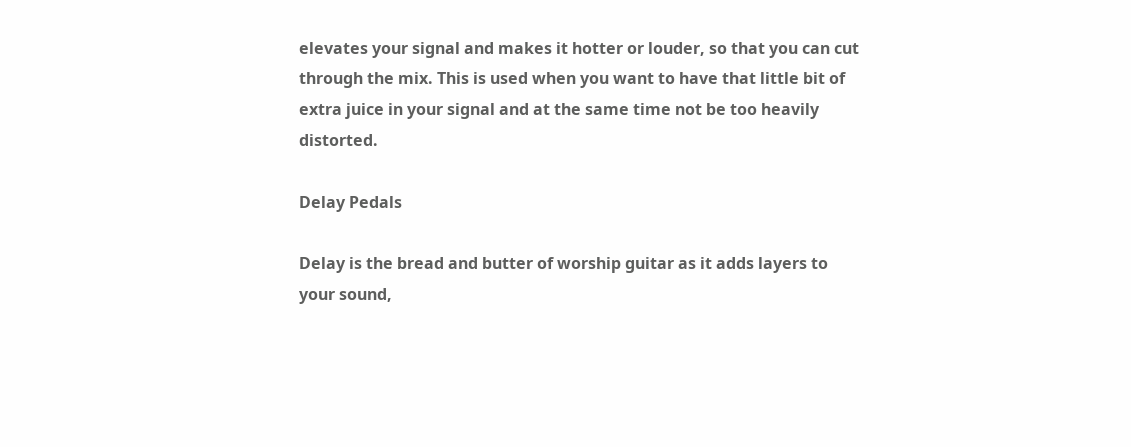elevates your signal and makes it hotter or louder, so that you can cut through the mix. This is used when you want to have that little bit of extra juice in your signal and at the same time not be too heavily distorted.

Delay Pedals

Delay is the bread and butter of worship guitar as it adds layers to your sound,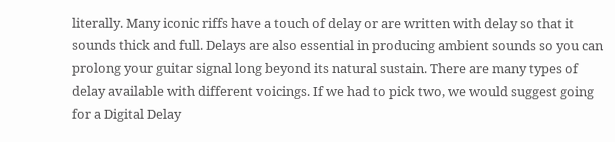literally. Many iconic riffs have a touch of delay or are written with delay so that it sounds thick and full. Delays are also essential in producing ambient sounds so you can prolong your guitar signal long beyond its natural sustain. There are many types of delay available with different voicings. If we had to pick two, we would suggest going for a Digital Delay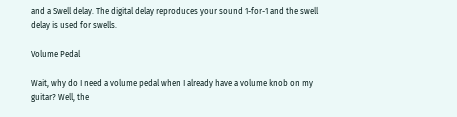and a Swell delay. The digital delay reproduces your sound 1-for-1 and the swell delay is used for swells.

Volume Pedal

Wait, why do I need a volume pedal when I already have a volume knob on my guitar? Well, the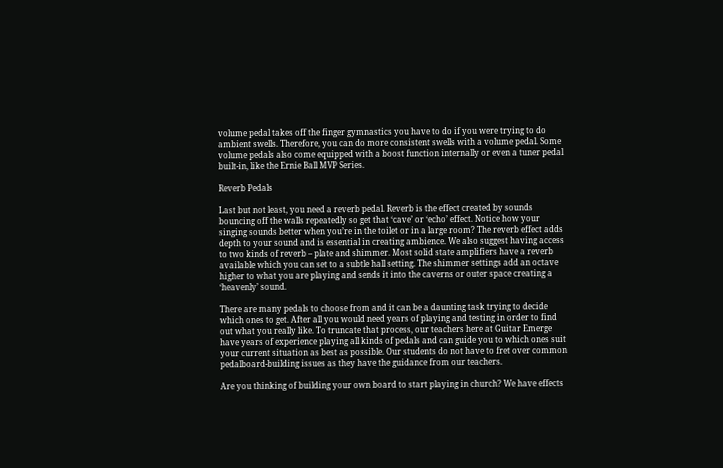volume pedal takes off the finger gymnastics you have to do if you were trying to do ambient swells. Therefore, you can do more consistent swells with a volume pedal. Some volume pedals also come equipped with a boost function internally or even a tuner pedal built-in, like the Ernie Ball MVP Series.

Reverb Pedals

Last but not least, you need a reverb pedal. Reverb is the effect created by sounds bouncing off the walls repeatedly so get that ‘cave’ or ‘echo’ effect. Notice how your singing sounds better when you’re in the toilet or in a large room? The reverb effect adds depth to your sound and is essential in creating ambience. We also suggest having access to two kinds of reverb – plate and shimmer. Most solid state amplifiers have a reverb available which you can set to a subtle hall setting. The shimmer settings add an octave higher to what you are playing and sends it into the caverns or outer space creating a ‘heavenly’ sound.

There are many pedals to choose from and it can be a daunting task trying to decide which ones to get. After all you would need years of playing and testing in order to find out what you really like. To truncate that process, our teachers here at Guitar Emerge have years of experience playing all kinds of pedals and can guide you to which ones suit your current situation as best as possible. Our students do not have to fret over common pedalboard-building issues as they have the guidance from our teachers.

Are you thinking of building your own board to start playing in church? We have effects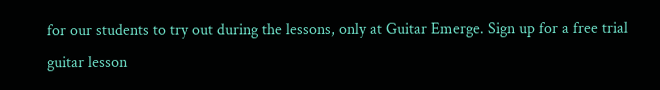for our students to try out during the lessons, only at Guitar Emerge. Sign up for a free trial guitar lesson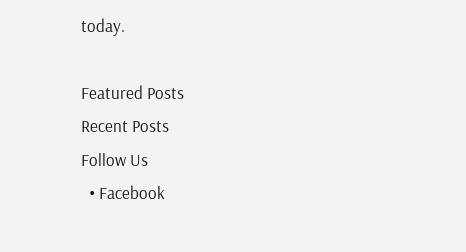today.

Featured Posts
Recent Posts
Follow Us
  • Facebook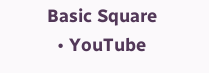Basic Square
  • YouTube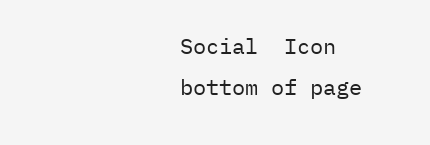Social  Icon
bottom of page